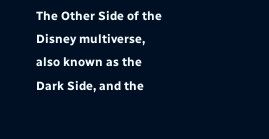The Other Side of the Disney multiverse, also known as the Dark Side, and the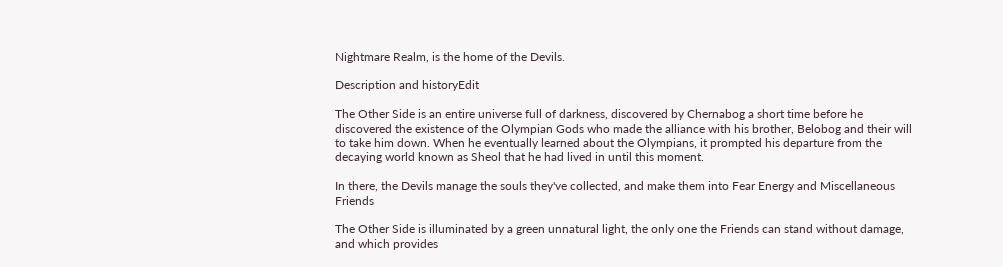Nightmare Realm, is the home of the Devils.

Description and historyEdit

The Other Side is an entire universe full of darkness, discovered by Chernabog a short time before he discovered the existence of the Olympian Gods who made the alliance with his brother, Belobog and their will to take him down. When he eventually learned about the Olympians, it prompted his departure from the decaying world known as Sheol that he had lived in until this moment.

In there, the Devils manage the souls they've collected, and make them into Fear Energy and Miscellaneous Friends

The Other Side is illuminated by a green unnatural light, the only one the Friends can stand without damage, and which provides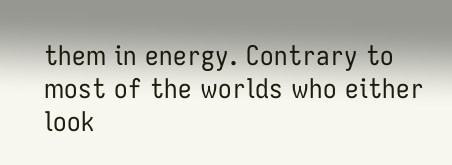them in energy. Contrary to most of the worlds who either look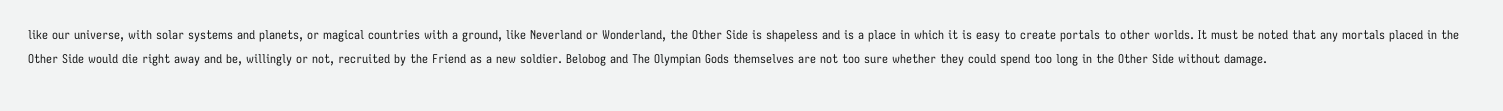like our universe, with solar systems and planets, or magical countries with a ground, like Neverland or Wonderland, the Other Side is shapeless and is a place in which it is easy to create portals to other worlds. It must be noted that any mortals placed in the Other Side would die right away and be, willingly or not, recruited by the Friend as a new soldier. Belobog and The Olympian Gods themselves are not too sure whether they could spend too long in the Other Side without damage.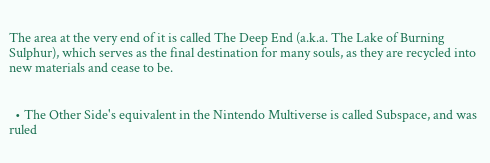The area at the very end of it is called The Deep End (a.k.a. The Lake of Burning Sulphur), which serves as the final destination for many souls, as they are recycled into new materials and cease to be.


  • The Other Side's equivalent in the Nintendo Multiverse is called Subspace, and was ruled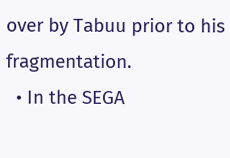over by Tabuu prior to his fragmentation.
  • In the SEGA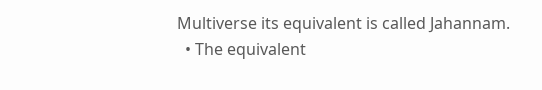Multiverse its equivalent is called Jahannam.
  • The equivalent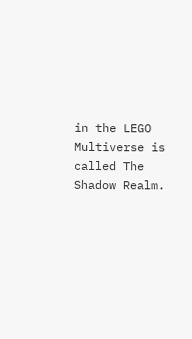in the LEGO Multiverse is called The Shadow Realm.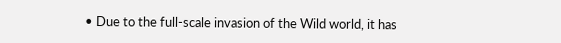• Due to the full-scale invasion of the Wild world, it has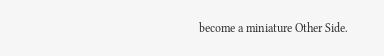become a miniature Other Side.